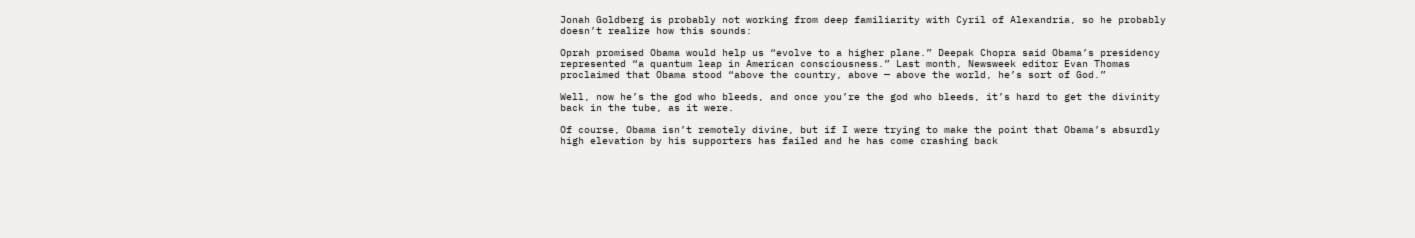Jonah Goldberg is probably not working from deep familiarity with Cyril of Alexandria, so he probably doesn’t realize how this sounds:

Oprah promised Obama would help us “evolve to a higher plane.” Deepak Chopra said Obama’s presidency represented “a quantum leap in American consciousness.” Last month, Newsweek editor Evan Thomas proclaimed that Obama stood “above the country, above — above the world, he’s sort of God.”

Well, now he’s the god who bleeds, and once you’re the god who bleeds, it’s hard to get the divinity back in the tube, as it were.

Of course, Obama isn’t remotely divine, but if I were trying to make the point that Obama’s absurdly high elevation by his supporters has failed and he has come crashing back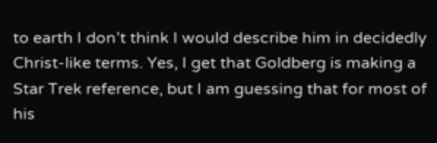to earth I don’t think I would describe him in decidedly Christ-like terms. Yes, I get that Goldberg is making a Star Trek reference, but I am guessing that for most of his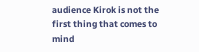audience Kirok is not the first thing that comes to mind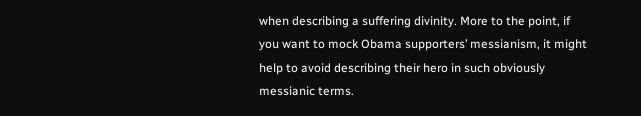when describing a suffering divinity. More to the point, if you want to mock Obama supporters’ messianism, it might help to avoid describing their hero in such obviously messianic terms.